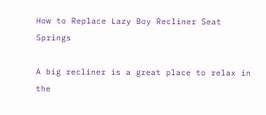How to Replace Lazy Boy Recliner Seat Springs

A big recliner is a great place to relax in the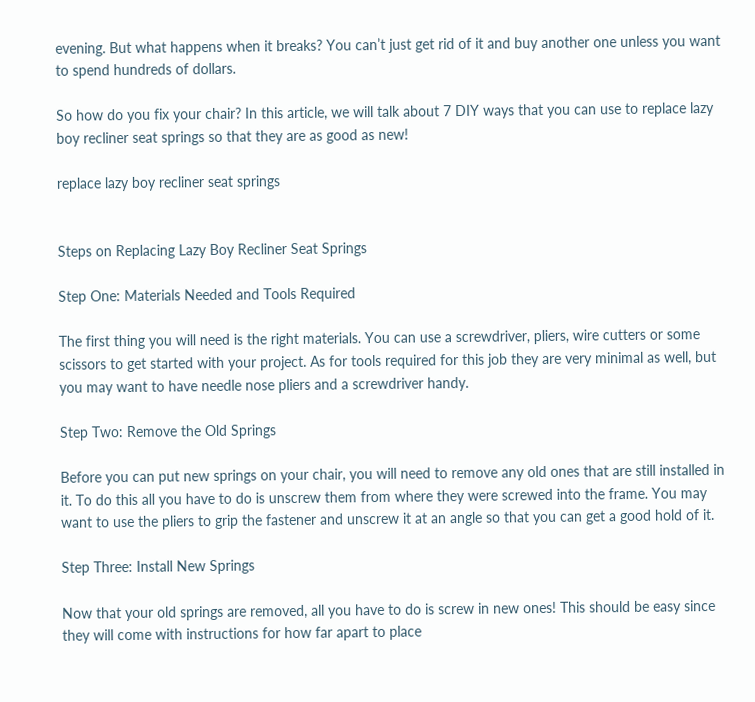evening. But what happens when it breaks? You can’t just get rid of it and buy another one unless you want to spend hundreds of dollars.

So how do you fix your chair? In this article, we will talk about 7 DIY ways that you can use to replace lazy boy recliner seat springs so that they are as good as new!

replace lazy boy recliner seat springs


Steps on Replacing Lazy Boy Recliner Seat Springs

Step One: Materials Needed and Tools Required

The first thing you will need is the right materials. You can use a screwdriver, pliers, wire cutters or some scissors to get started with your project. As for tools required for this job they are very minimal as well, but you may want to have needle nose pliers and a screwdriver handy.

Step Two: Remove the Old Springs

Before you can put new springs on your chair, you will need to remove any old ones that are still installed in it. To do this all you have to do is unscrew them from where they were screwed into the frame. You may want to use the pliers to grip the fastener and unscrew it at an angle so that you can get a good hold of it.

Step Three: Install New Springs

Now that your old springs are removed, all you have to do is screw in new ones! This should be easy since they will come with instructions for how far apart to place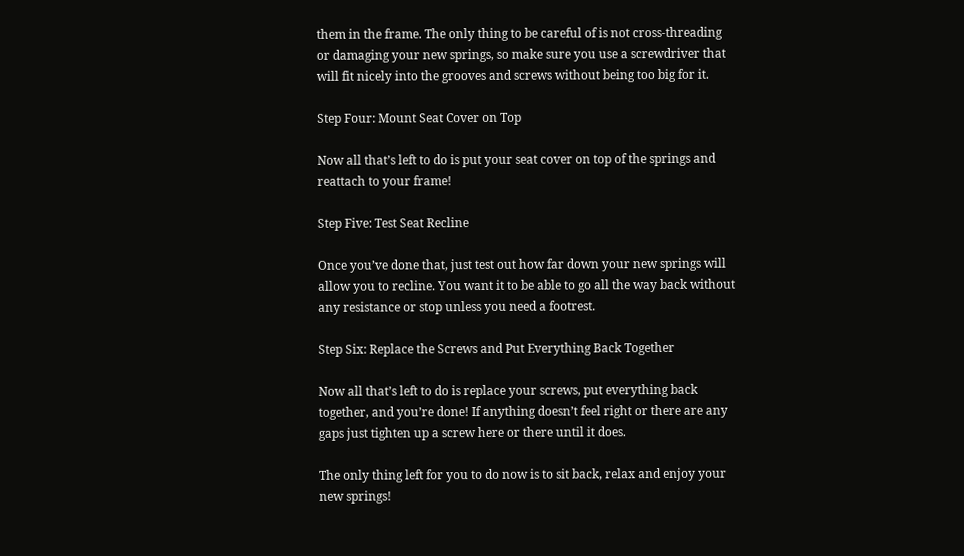them in the frame. The only thing to be careful of is not cross-threading or damaging your new springs, so make sure you use a screwdriver that will fit nicely into the grooves and screws without being too big for it.

Step Four: Mount Seat Cover on Top

Now all that’s left to do is put your seat cover on top of the springs and reattach to your frame!

Step Five: Test Seat Recline

Once you’ve done that, just test out how far down your new springs will allow you to recline. You want it to be able to go all the way back without any resistance or stop unless you need a footrest.

Step Six: Replace the Screws and Put Everything Back Together

Now all that’s left to do is replace your screws, put everything back together, and you’re done! If anything doesn’t feel right or there are any gaps just tighten up a screw here or there until it does.

The only thing left for you to do now is to sit back, relax and enjoy your new springs!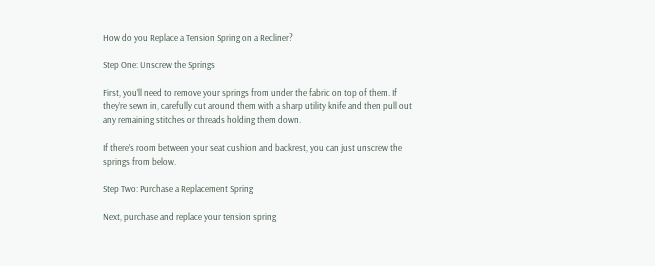How do you Replace a Tension Spring on a Recliner?

Step One: Unscrew the Springs

First, you’ll need to remove your springs from under the fabric on top of them. If they’re sewn in, carefully cut around them with a sharp utility knife and then pull out any remaining stitches or threads holding them down.

If there’s room between your seat cushion and backrest, you can just unscrew the springs from below.

Step Two: Purchase a Replacement Spring

Next, purchase and replace your tension spring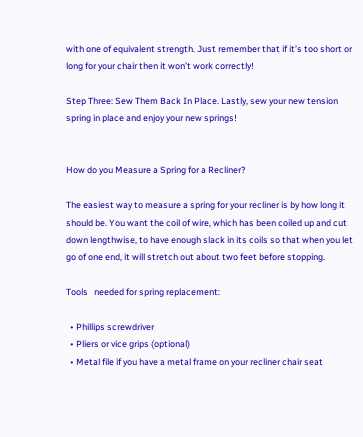with one of equivalent strength. Just remember that if it’s too short or long for your chair then it won’t work correctly!

Step Three: Sew Them Back In Place. Lastly, sew your new tension spring in place and enjoy your new springs!


How do you Measure a Spring for a Recliner?

The easiest way to measure a spring for your recliner is by how long it should be. You want the coil of wire, which has been coiled up and cut down lengthwise, to have enough slack in its coils so that when you let go of one end, it will stretch out about two feet before stopping.

Tools   needed for spring replacement:

  • Phillips screwdriver
  • Pliers or vice grips (optional)
  • Metal file if you have a metal frame on your recliner chair seat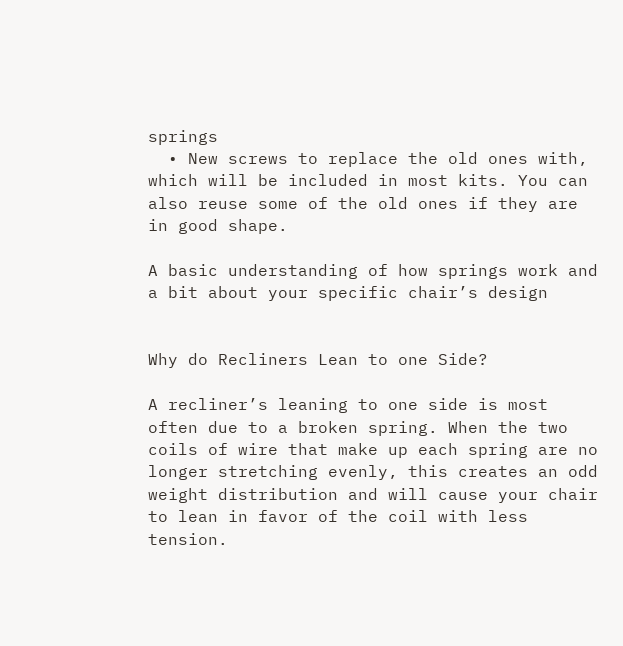springs
  • New screws to replace the old ones with, which will be included in most kits. You can also reuse some of the old ones if they are in good shape.

A basic understanding of how springs work and a bit about your specific chair’s design


Why do Recliners Lean to one Side?

A recliner’s leaning to one side is most often due to a broken spring. When the two coils of wire that make up each spring are no longer stretching evenly, this creates an odd weight distribution and will cause your chair to lean in favor of the coil with less tension.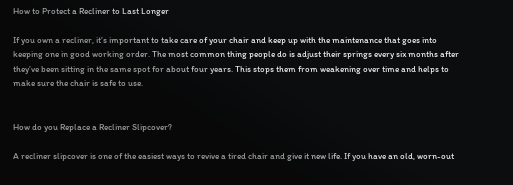How to Protect a Recliner to Last Longer

If you own a recliner, it’s important to take care of your chair and keep up with the maintenance that goes into keeping one in good working order. The most common thing people do is adjust their springs every six months after they’ve been sitting in the same spot for about four years. This stops them from weakening over time and helps to make sure the chair is safe to use.


How do you Replace a Recliner Slipcover?

A recliner slipcover is one of the easiest ways to revive a tired chair and give it new life. If you have an old, worn-out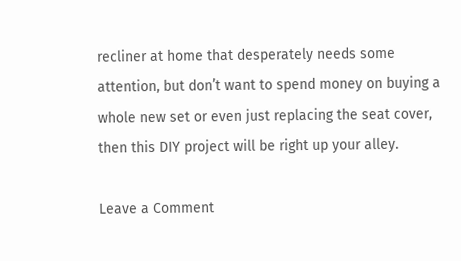recliner at home that desperately needs some attention, but don’t want to spend money on buying a whole new set or even just replacing the seat cover, then this DIY project will be right up your alley.

Leave a Comment